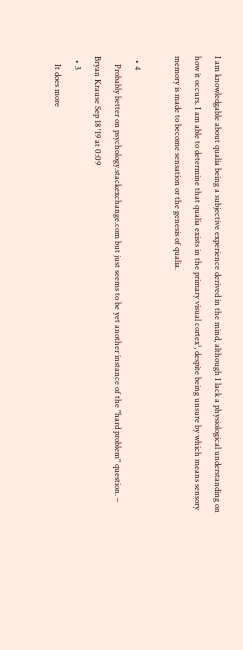I am knowledgable about qualia being a subjective experience derived in the mind, although I lack a physiological understanding on how it occurs. I am able to determine that qualia exists in the primary visual cortex¹, despite being unsure by which means sensory memory is made to become sensation or the genesis of qualia.

  • 4
    Probably better on psychology.stackexchange.com but just seems to be yet another instance of the "hard problem" question. – Bryan Krause Sep 18 '19 at 0:09
  • 3
    It does more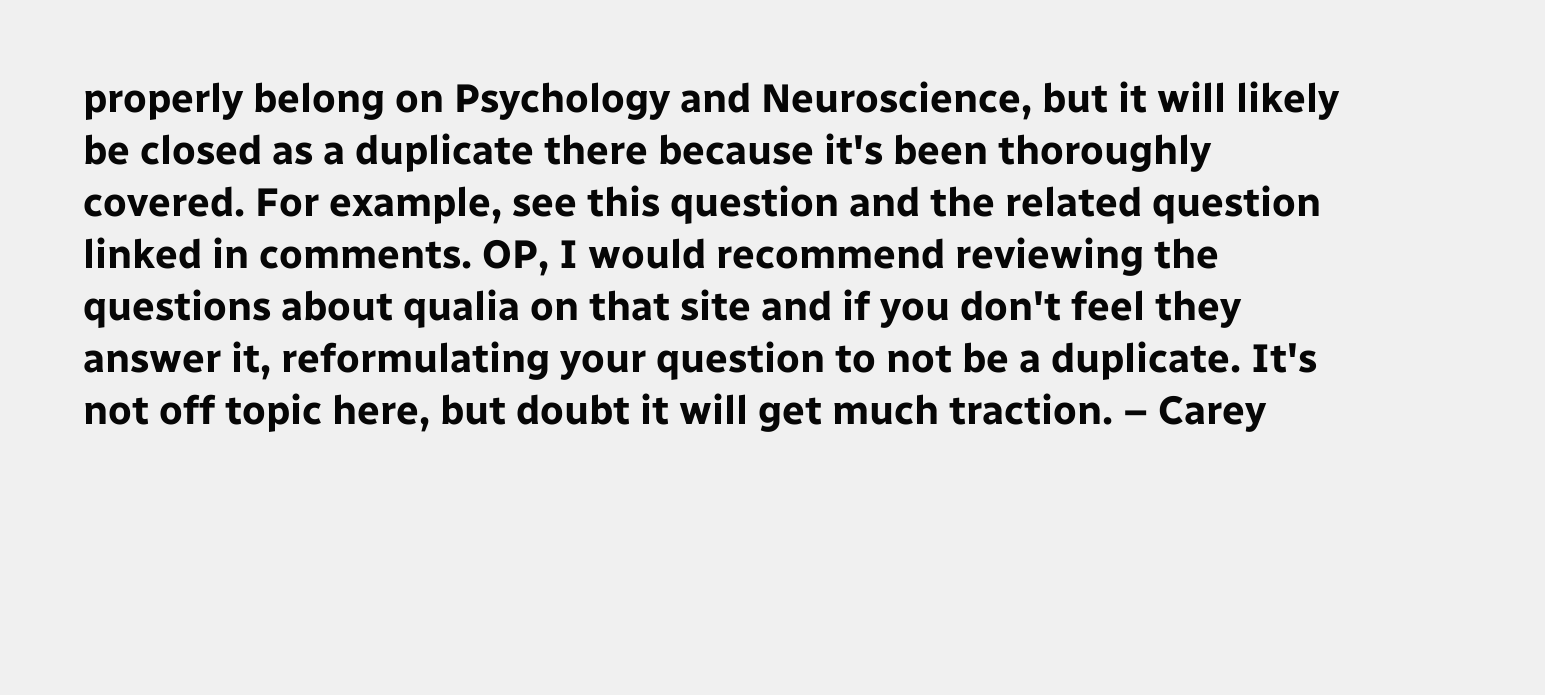properly belong on Psychology and Neuroscience, but it will likely be closed as a duplicate there because it's been thoroughly covered. For example, see this question and the related question linked in comments. OP, I would recommend reviewing the questions about qualia on that site and if you don't feel they answer it, reformulating your question to not be a duplicate. It's not off topic here, but doubt it will get much traction. – Carey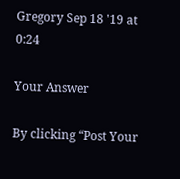Gregory Sep 18 '19 at 0:24

Your Answer

By clicking “Post Your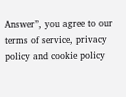Answer”, you agree to our terms of service, privacy policy and cookie policy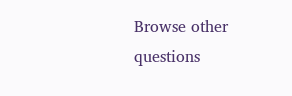Browse other questions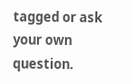tagged or ask your own question.